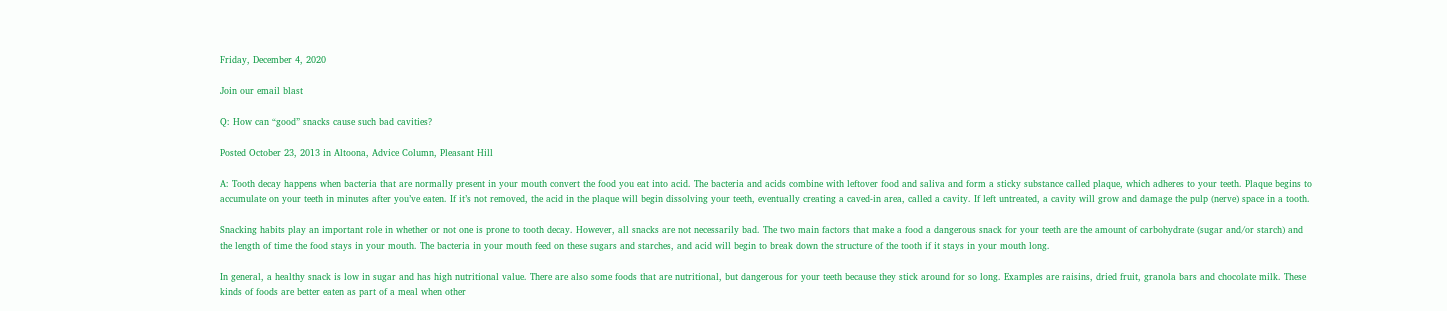Friday, December 4, 2020

Join our email blast

Q: How can “good” snacks cause such bad cavities?

Posted October 23, 2013 in Altoona, Advice Column, Pleasant Hill

A: Tooth decay happens when bacteria that are normally present in your mouth convert the food you eat into acid. The bacteria and acids combine with leftover food and saliva and form a sticky substance called plaque, which adheres to your teeth. Plaque begins to accumulate on your teeth in minutes after you’ve eaten. If it’s not removed, the acid in the plaque will begin dissolving your teeth, eventually creating a caved-in area, called a cavity. If left untreated, a cavity will grow and damage the pulp (nerve) space in a tooth.

Snacking habits play an important role in whether or not one is prone to tooth decay. However, all snacks are not necessarily bad. The two main factors that make a food a dangerous snack for your teeth are the amount of carbohydrate (sugar and/or starch) and the length of time the food stays in your mouth. The bacteria in your mouth feed on these sugars and starches, and acid will begin to break down the structure of the tooth if it stays in your mouth long.

In general, a healthy snack is low in sugar and has high nutritional value. There are also some foods that are nutritional, but dangerous for your teeth because they stick around for so long. Examples are raisins, dried fruit, granola bars and chocolate milk. These kinds of foods are better eaten as part of a meal when other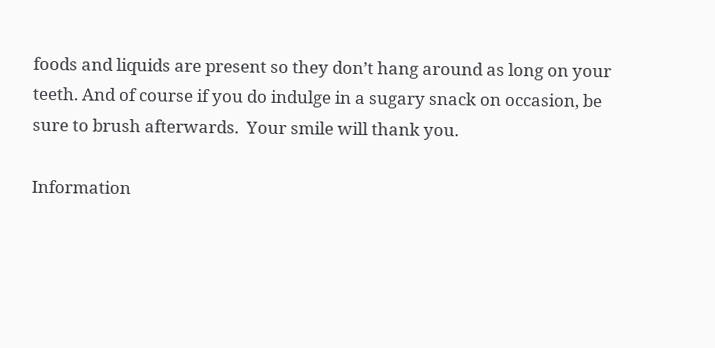foods and liquids are present so they don’t hang around as long on your teeth. And of course if you do indulge in a sugary snack on occasion, be sure to brush afterwards.  Your smile will thank you.

Information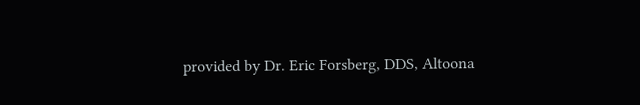provided by Dr. Eric Forsberg, DDS, Altoona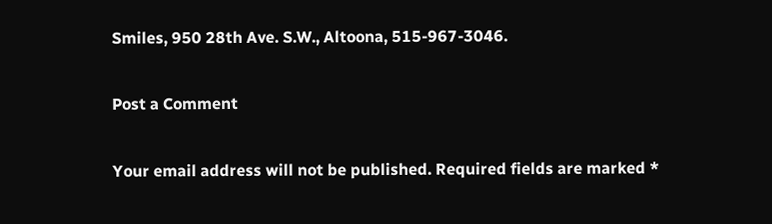Smiles, 950 28th Ave. S.W., Altoona, 515-967-3046.

Post a Comment

Your email address will not be published. Required fields are marked *